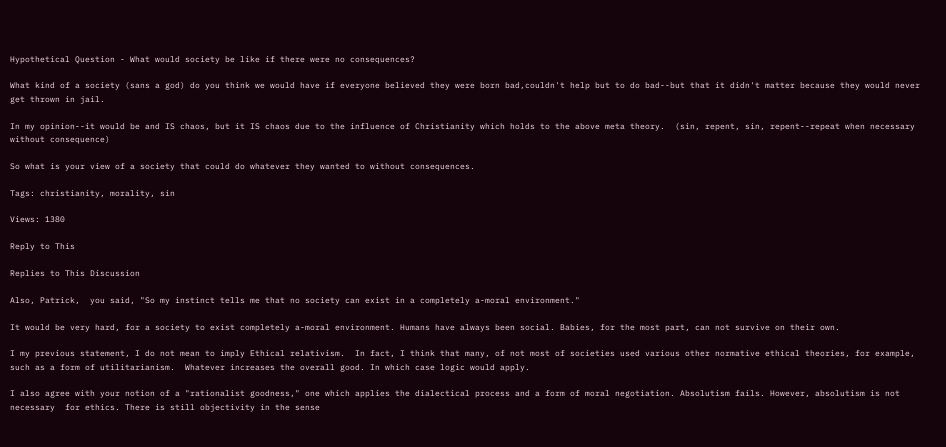Hypothetical Question - What would society be like if there were no consequences?

What kind of a society (sans a god) do you think we would have if everyone believed they were born bad,couldn't help but to do bad--but that it didn't matter because they would never get thrown in jail.

In my opinion--it would be and IS chaos, but it IS chaos due to the influence of Christianity which holds to the above meta theory.  (sin, repent, sin, repent--repeat when necessary without consequence)

So what is your view of a society that could do whatever they wanted to without consequences.

Tags: christianity, morality, sin

Views: 1380

Reply to This

Replies to This Discussion

Also, Patrick,  you said, "So my instinct tells me that no society can exist in a completely a-moral environment."

It would be very hard, for a society to exist completely a-moral environment. Humans have always been social. Babies, for the most part, can not survive on their own.

I my previous statement, I do not mean to imply Ethical relativism.  In fact, I think that many, of not most of societies used various other normative ethical theories, for example, such as a form of utilitarianism.  Whatever increases the overall good. In which case logic would apply.

I also agree with your notion of a "rationalist goodness," one which applies the dialectical process and a form of moral negotiation. Absolutism fails. However, absolutism is not necessary  for ethics. There is still objectivity in the sense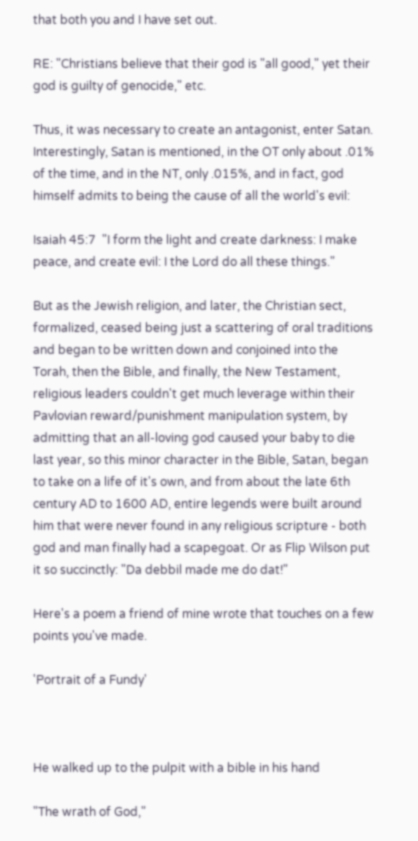that both you and I have set out.

RE: "Christians believe that their god is "all good," yet their god is guilty of genocide," etc.

Thus, it was necessary to create an antagonist, enter Satan. Interestingly, Satan is mentioned, in the OT only about .01% of the time, and in the NT, only .015%, and in fact, god himself admits to being the cause of all the world's evil:

Isaiah 45:7  "I form the light and create darkness: I make peace, and create evil: I the Lord do all these things."

But as the Jewish religion, and later, the Christian sect, formalized, ceased being just a scattering of oral traditions and began to be written down and conjoined into the Torah, then the Bible, and finally, the New Testament, religious leaders couldn't get much leverage within their Pavlovian reward/punishment manipulation system, by admitting that an all-loving god caused your baby to die last year, so this minor character in the Bible, Satan, began to take on a life of it's own, and from about the late 6th century AD to 1600 AD, entire legends were built around him that were never found in any religious scripture - both god and man finally had a scapegoat. Or as Flip Wilson put it so succinctly: "Da debbil made me do dat!"

Here's a poem a friend of mine wrote that touches on a few points you've made.

'Portrait of a Fundy'



He walked up to the pulpit with a bible in his hand

"The wrath of God,"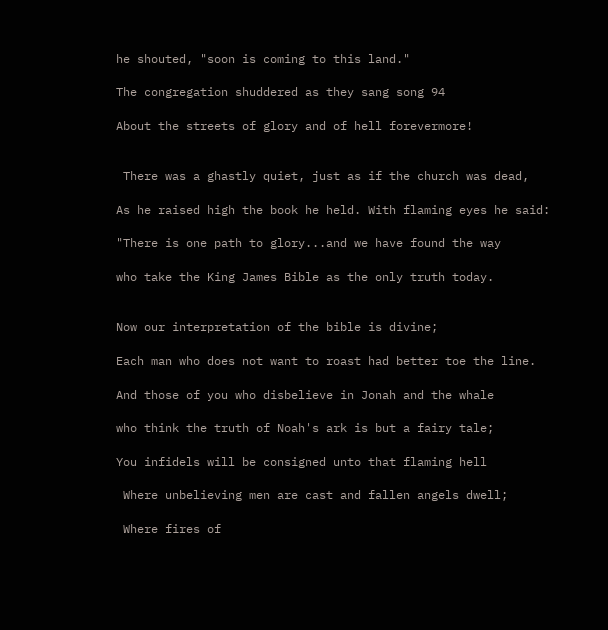he shouted, "soon is coming to this land."

The congregation shuddered as they sang song 94

About the streets of glory and of hell forevermore!


 There was a ghastly quiet, just as if the church was dead,

As he raised high the book he held. With flaming eyes he said:

"There is one path to glory...and we have found the way

who take the King James Bible as the only truth today.


Now our interpretation of the bible is divine;

Each man who does not want to roast had better toe the line.

And those of you who disbelieve in Jonah and the whale

who think the truth of Noah's ark is but a fairy tale;

You infidels will be consigned unto that flaming hell

 Where unbelieving men are cast and fallen angels dwell;

 Where fires of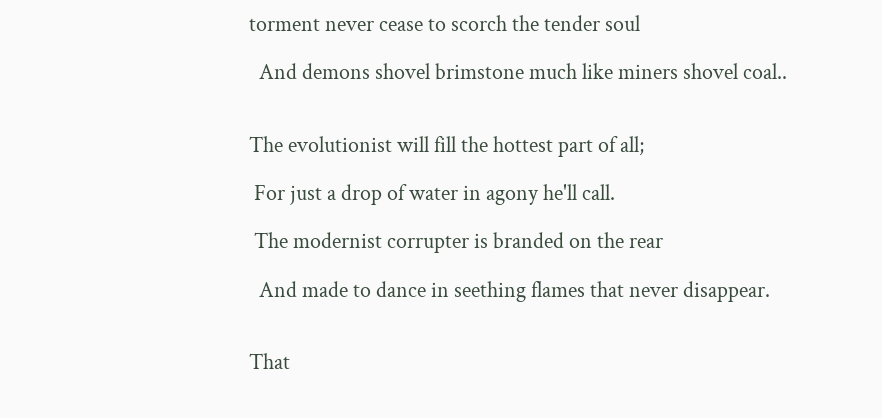torment never cease to scorch the tender soul

  And demons shovel brimstone much like miners shovel coal..


The evolutionist will fill the hottest part of all;

 For just a drop of water in agony he'll call.

 The modernist corrupter is branded on the rear

  And made to dance in seething flames that never disappear.


That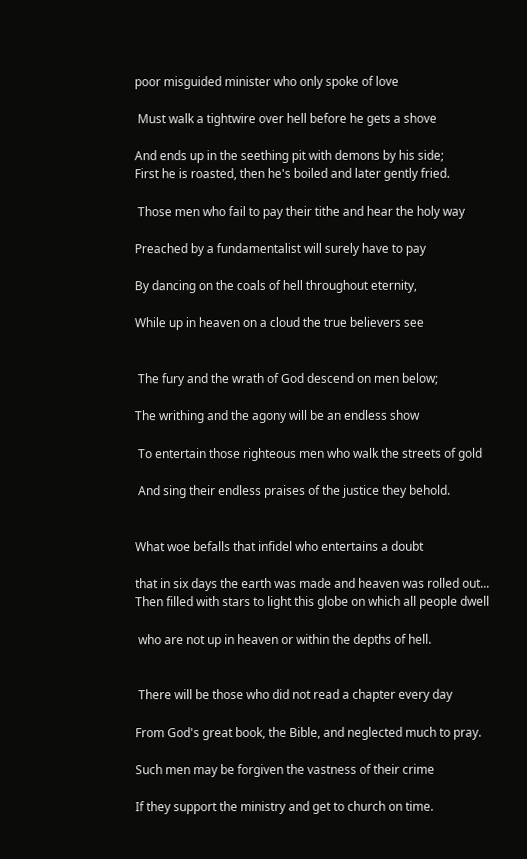poor misguided minister who only spoke of love

 Must walk a tightwire over hell before he gets a shove

And ends up in the seething pit with demons by his side;                                                                      First he is roasted, then he's boiled and later gently fried.

 Those men who fail to pay their tithe and hear the holy way

Preached by a fundamentalist will surely have to pay

By dancing on the coals of hell throughout eternity,

While up in heaven on a cloud the true believers see


 The fury and the wrath of God descend on men below;

The writhing and the agony will be an endless show

 To entertain those righteous men who walk the streets of gold

 And sing their endless praises of the justice they behold.


What woe befalls that infidel who entertains a doubt

that in six days the earth was made and heaven was rolled out...                                                 Then filled with stars to light this globe on which all people dwell

 who are not up in heaven or within the depths of hell.


 There will be those who did not read a chapter every day

From God's great book, the Bible, and neglected much to pray.

Such men may be forgiven the vastness of their crime

If they support the ministry and get to church on time.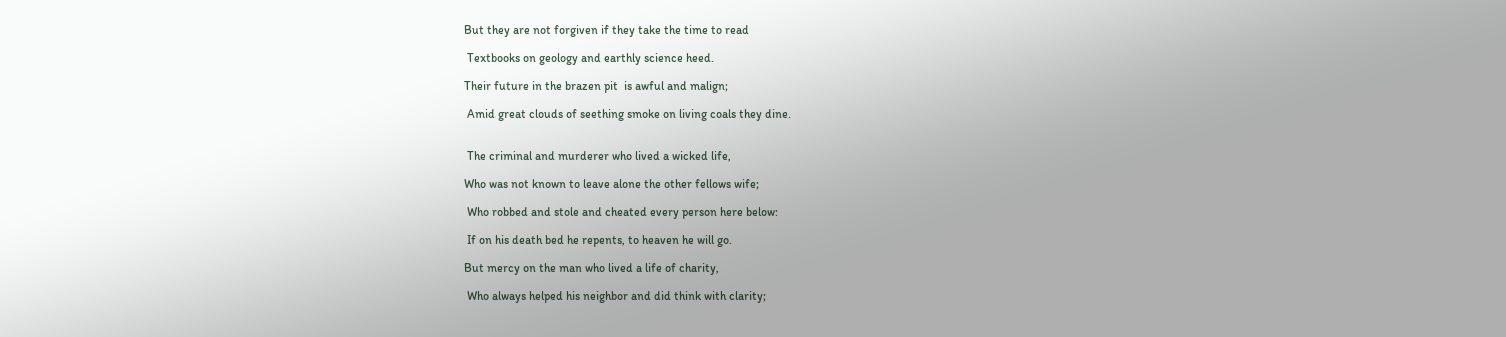But they are not forgiven if they take the time to read

 Textbooks on geology and earthly science heed.

Their future in the brazen pit  is awful and malign;

 Amid great clouds of seething smoke on living coals they dine.


 The criminal and murderer who lived a wicked life,

Who was not known to leave alone the other fellows wife;

 Who robbed and stole and cheated every person here below:

 If on his death bed he repents, to heaven he will go.

But mercy on the man who lived a life of charity,

 Who always helped his neighbor and did think with clarity;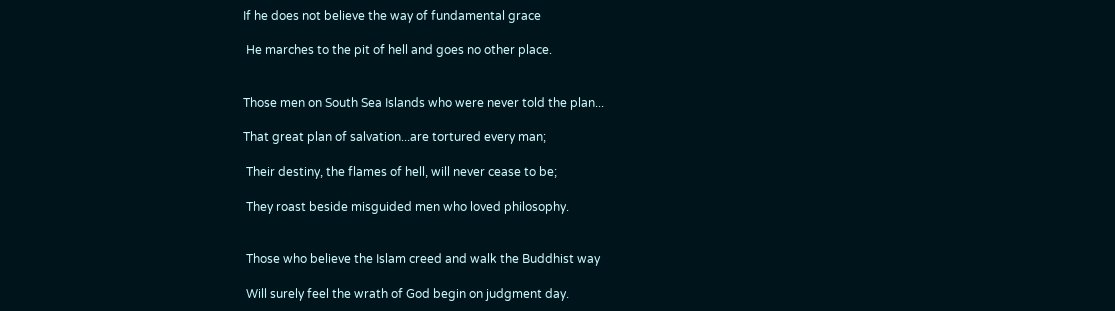If he does not believe the way of fundamental grace

 He marches to the pit of hell and goes no other place.


Those men on South Sea Islands who were never told the plan...

That great plan of salvation...are tortured every man;

 Their destiny, the flames of hell, will never cease to be;

 They roast beside misguided men who loved philosophy.


 Those who believe the Islam creed and walk the Buddhist way

 Will surely feel the wrath of God begin on judgment day.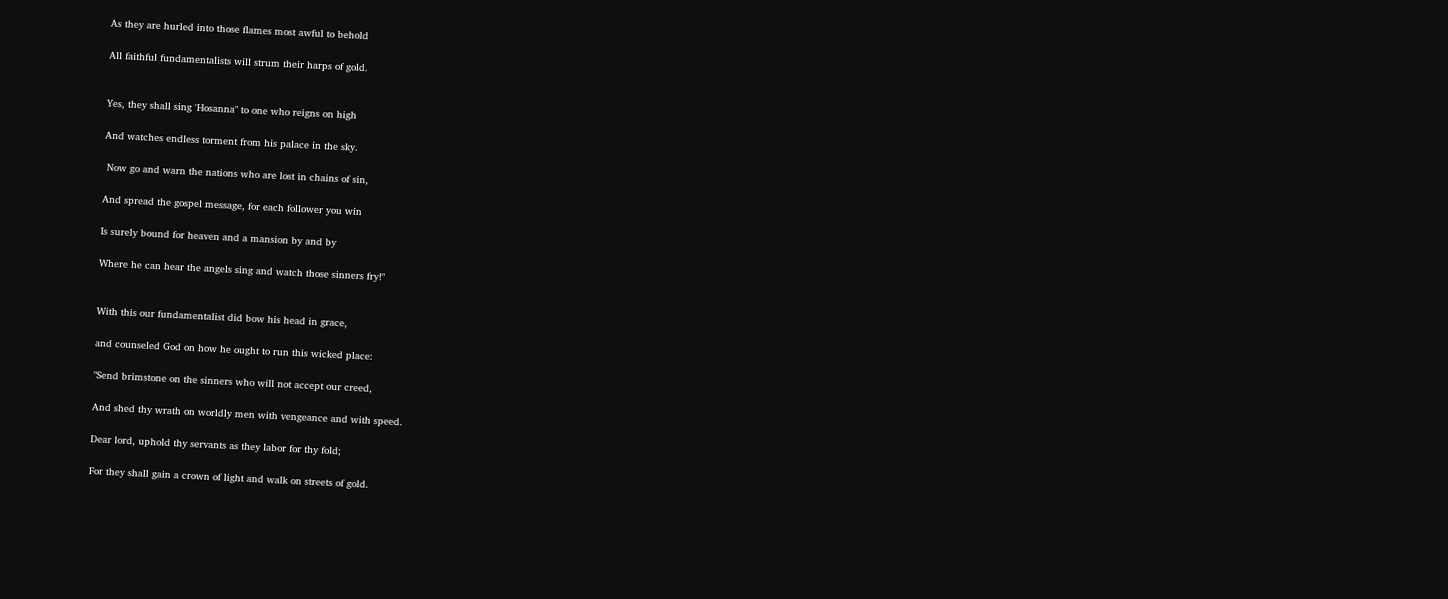As they are hurled into those flames most awful to behold

All faithful fundamentalists will strum their harps of gold.


Yes, they shall sing 'Hosanna" to one who reigns on high

And watches endless torment from his palace in the sky.

 Now go and warn the nations who are lost in chains of sin,

And spread the gospel message, for each follower you win

Is surely bound for heaven and a mansion by and by

Where he can hear the angels sing and watch those sinners fry!"


With this our fundamentalist did bow his head in grace,

and counseled God on how he ought to run this wicked place:

"Send brimstone on the sinners who will not accept our creed,

And shed thy wrath on worldly men with vengeance and with speed.

Dear lord, uphold thy servants as they labor for thy fold;

For they shall gain a crown of light and walk on streets of gold.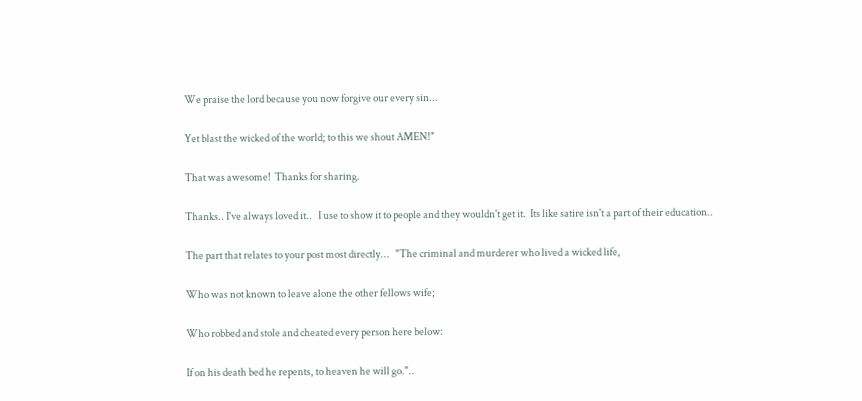We praise the lord because you now forgive our every sin...

Yet blast the wicked of the world; to this we shout AMEN!"

That was awesome!  Thanks for sharing.

Thanks.. I've always loved it..   I use to show it to people and they wouldn't get it.  Its like satire isn't a part of their education..

The part that relates to your post most directly...   "The criminal and murderer who lived a wicked life,

Who was not known to leave alone the other fellows wife;

Who robbed and stole and cheated every person here below:

If on his death bed he repents, to heaven he will go."..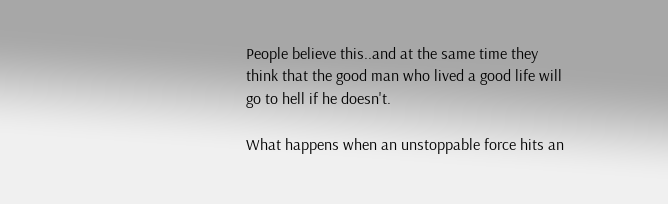People believe this..and at the same time they think that the good man who lived a good life will go to hell if he doesn't.

What happens when an unstoppable force hits an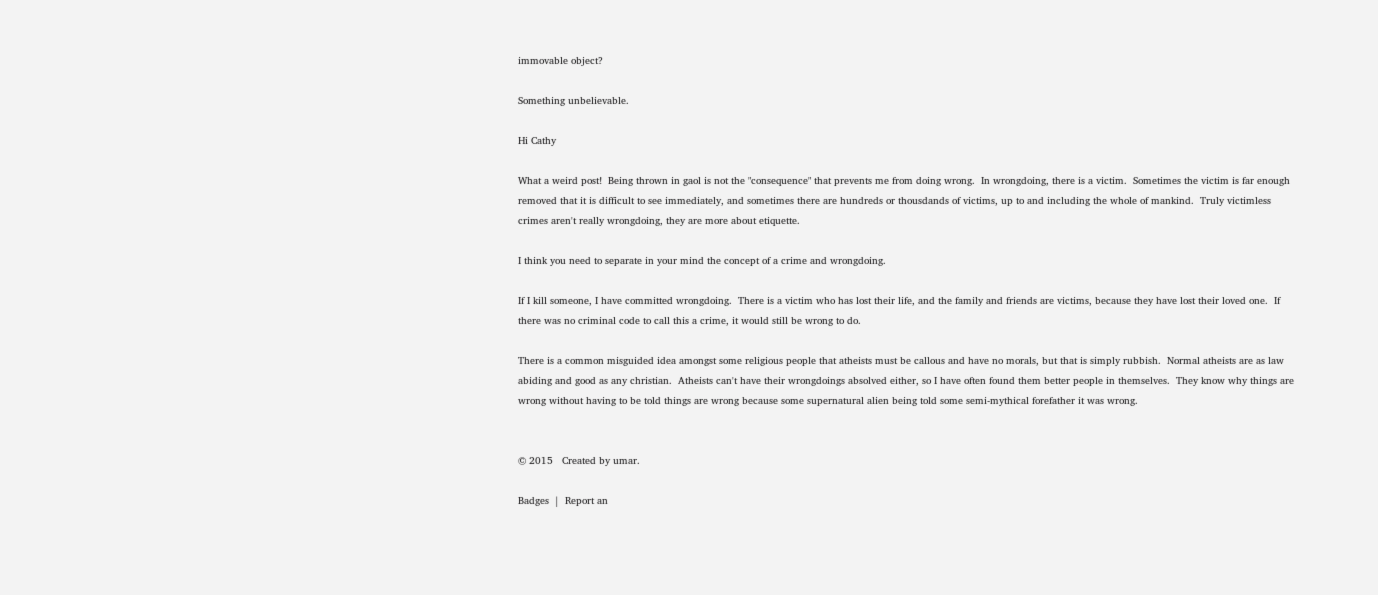immovable object?

Something unbelievable.

Hi Cathy

What a weird post!  Being thrown in gaol is not the "consequence" that prevents me from doing wrong.  In wrongdoing, there is a victim.  Sometimes the victim is far enough removed that it is difficult to see immediately, and sometimes there are hundreds or thousdands of victims, up to and including the whole of mankind.  Truly victimless crimes aren't really wrongdoing, they are more about etiquette.

I think you need to separate in your mind the concept of a crime and wrongdoing.

If I kill someone, I have committed wrongdoing.  There is a victim who has lost their life, and the family and friends are victims, because they have lost their loved one.  If there was no criminal code to call this a crime, it would still be wrong to do.

There is a common misguided idea amongst some religious people that atheists must be callous and have no morals, but that is simply rubbish.  Normal atheists are as law abiding and good as any christian.  Atheists can't have their wrongdoings absolved either, so I have often found them better people in themselves.  They know why things are wrong without having to be told things are wrong because some supernatural alien being told some semi-mythical forefather it was wrong.


© 2015   Created by umar.

Badges  |  Report an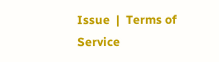Issue  |  Terms of Service